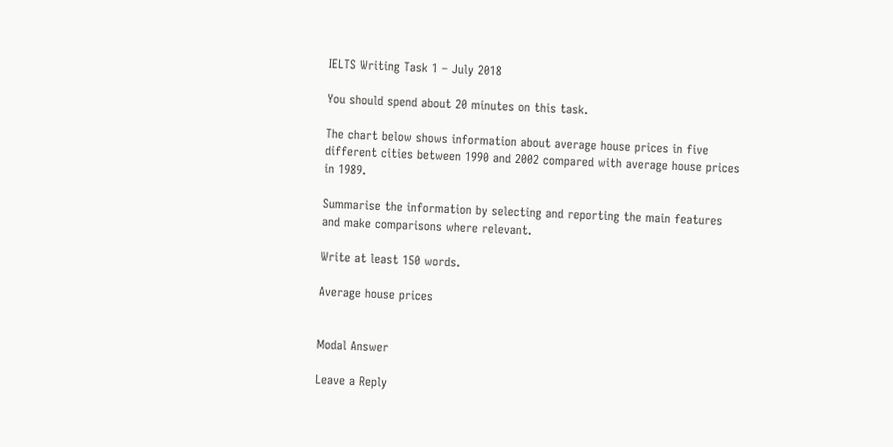IELTS Writing Task 1 – July 2018

You should spend about 20 minutes on this task.

The chart below shows information about average house prices in five different cities between 1990 and 2002 compared with average house prices in 1989.

Summarise the information by selecting and reporting the main features and make comparisons where relevant.

Write at least 150 words.

Average house prices


Modal Answer

Leave a Reply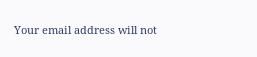Your email address will not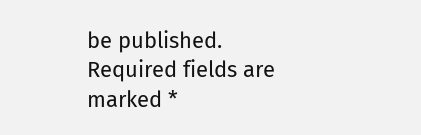be published. Required fields are marked *